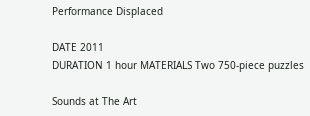Performance Displaced

DATE 2011
DURATION 1 hour MATERIALS Two 750-piece puzzles

Sounds at The Art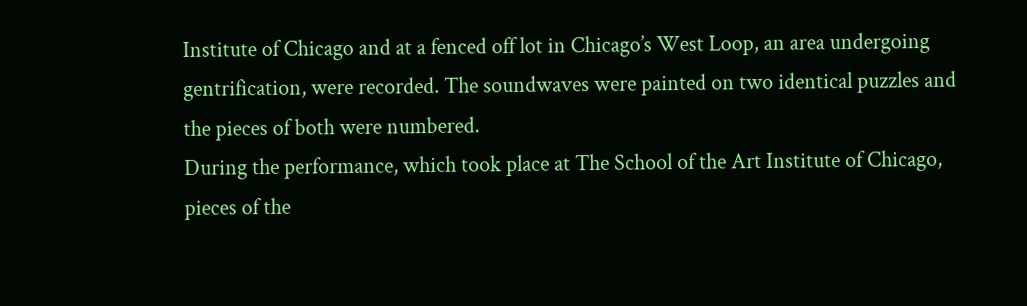Institute of Chicago and at a fenced off lot in Chicago’s West Loop, an area undergoing gentrification, were recorded. The soundwaves were painted on two identical puzzles and the pieces of both were numbered.
During the performance, which took place at The School of the Art Institute of Chicago, pieces of the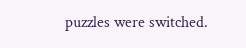puzzles were switched.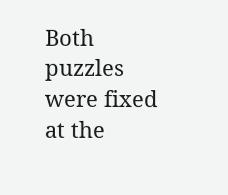Both puzzles were fixed at the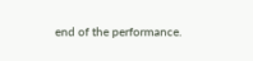end of the performance.